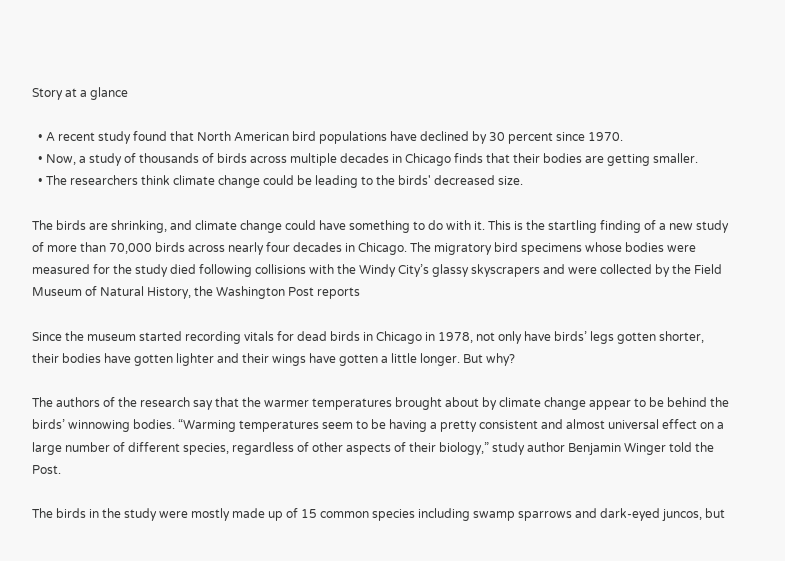Story at a glance

  • A recent study found that North American bird populations have declined by 30 percent since 1970.
  • Now, a study of thousands of birds across multiple decades in Chicago finds that their bodies are getting smaller.
  • The researchers think climate change could be leading to the birds' decreased size.

The birds are shrinking, and climate change could have something to do with it. This is the startling finding of a new study of more than 70,000 birds across nearly four decades in Chicago. The migratory bird specimens whose bodies were measured for the study died following collisions with the Windy City’s glassy skyscrapers and were collected by the Field Museum of Natural History, the Washington Post reports

Since the museum started recording vitals for dead birds in Chicago in 1978, not only have birds’ legs gotten shorter, their bodies have gotten lighter and their wings have gotten a little longer. But why?

The authors of the research say that the warmer temperatures brought about by climate change appear to be behind the birds’ winnowing bodies. “Warming temperatures seem to be having a pretty consistent and almost universal effect on a large number of different species, regardless of other aspects of their biology,” study author Benjamin Winger told the Post.

The birds in the study were mostly made up of 15 common species including swamp sparrows and dark-eyed juncos, but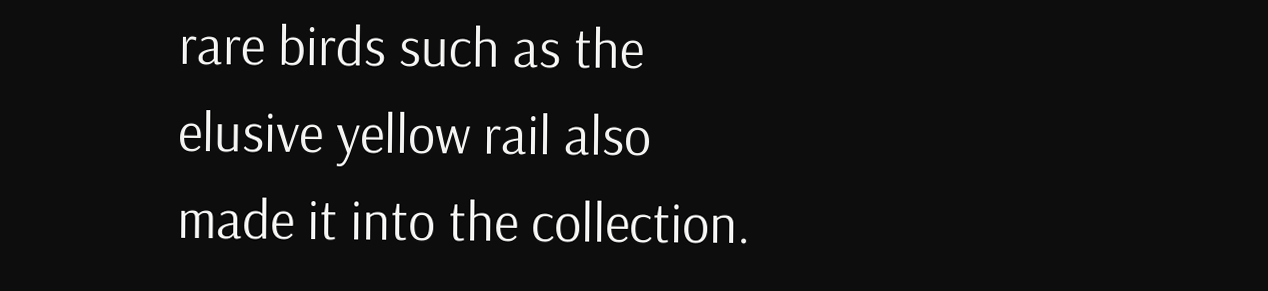rare birds such as the elusive yellow rail also made it into the collection.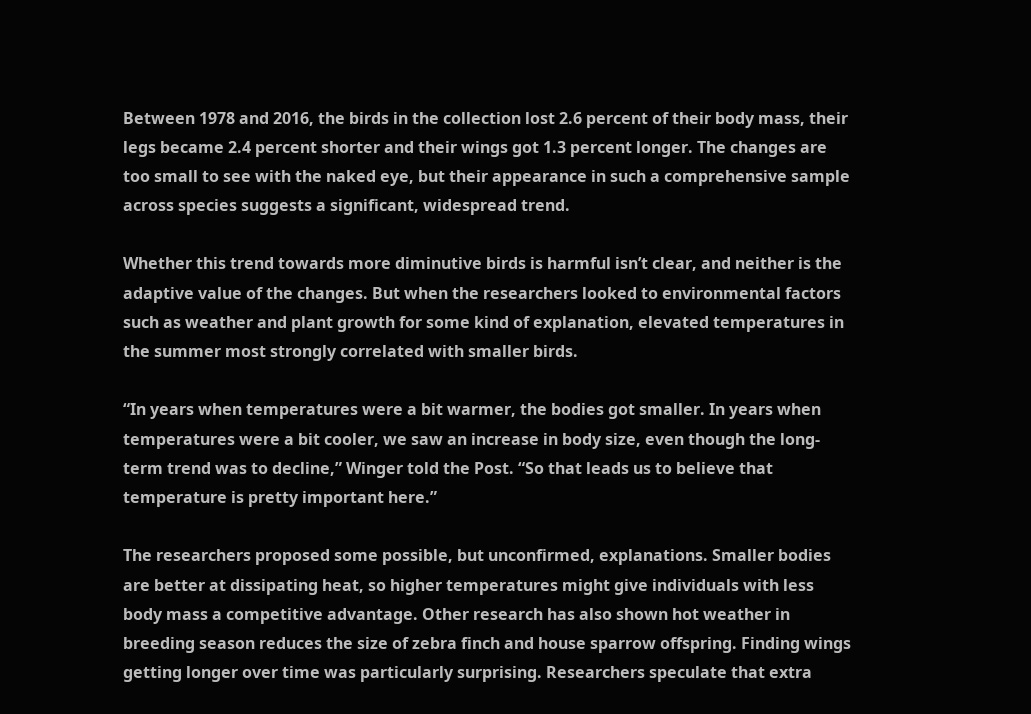Between 1978 and 2016, the birds in the collection lost 2.6 percent of their body mass, their legs became 2.4 percent shorter and their wings got 1.3 percent longer. The changes are too small to see with the naked eye, but their appearance in such a comprehensive sample across species suggests a significant, widespread trend.

Whether this trend towards more diminutive birds is harmful isn’t clear, and neither is the adaptive value of the changes. But when the researchers looked to environmental factors such as weather and plant growth for some kind of explanation, elevated temperatures in the summer most strongly correlated with smaller birds.

“In years when temperatures were a bit warmer, the bodies got smaller. In years when temperatures were a bit cooler, we saw an increase in body size, even though the long-term trend was to decline,” Winger told the Post. “So that leads us to believe that temperature is pretty important here.”

The researchers proposed some possible, but unconfirmed, explanations. Smaller bodies are better at dissipating heat, so higher temperatures might give individuals with less body mass a competitive advantage. Other research has also shown hot weather in breeding season reduces the size of zebra finch and house sparrow offspring. Finding wings getting longer over time was particularly surprising. Researchers speculate that extra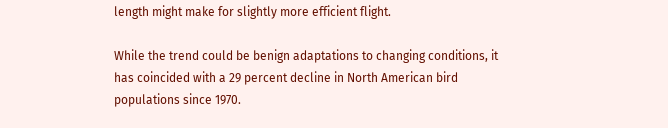length might make for slightly more efficient flight.

While the trend could be benign adaptations to changing conditions, it has coincided with a 29 percent decline in North American bird populations since 1970.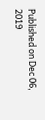Published on Dec 06, 2019